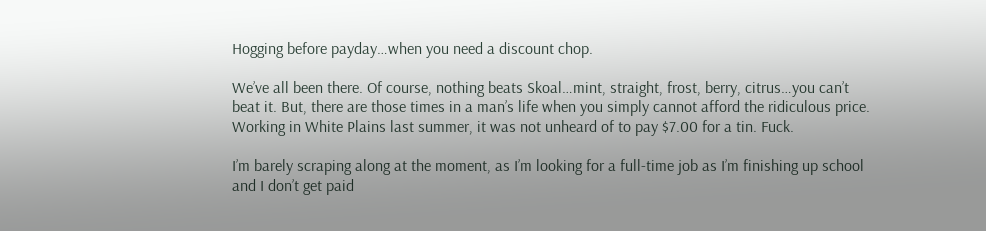Hogging before payday…when you need a discount chop.

We’ve all been there. Of course, nothing beats Skoal…mint, straight, frost, berry, citrus…you can’t beat it. But, there are those times in a man’s life when you simply cannot afford the ridiculous price. Working in White Plains last summer, it was not unheard of to pay $7.00 for a tin. Fuck.

I’m barely scraping along at the moment, as I’m looking for a full-time job as I’m finishing up school and I don’t get paid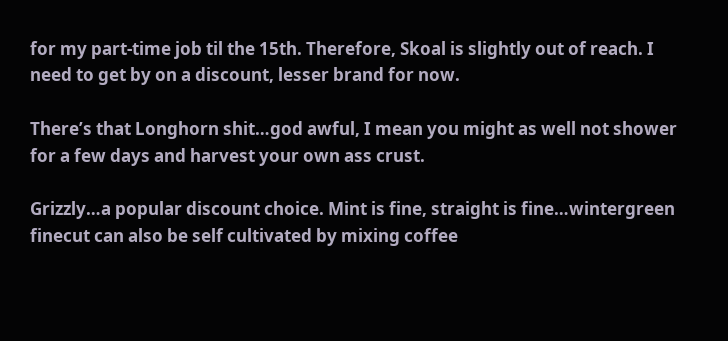for my part-time job til the 15th. Therefore, Skoal is slightly out of reach. I need to get by on a discount, lesser brand for now.

There’s that Longhorn shit…god awful, I mean you might as well not shower for a few days and harvest your own ass crust.

Grizzly…a popular discount choice. Mint is fine, straight is fine…wintergreen finecut can also be self cultivated by mixing coffee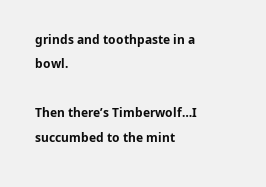grinds and toothpaste in a bowl.

Then there’s Timberwolf…I succumbed to the mint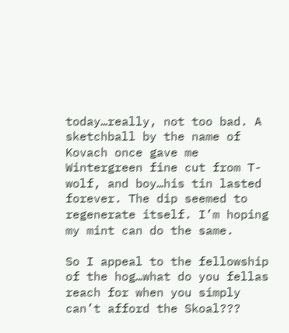today…really, not too bad. A sketchball by the name of Kovach once gave me Wintergreen fine cut from T-wolf, and boy…his tin lasted forever. The dip seemed to regenerate itself. I’m hoping my mint can do the same.

So I appeal to the fellowship of the hog…what do you fellas reach for when you simply can’t afford the Skoal???